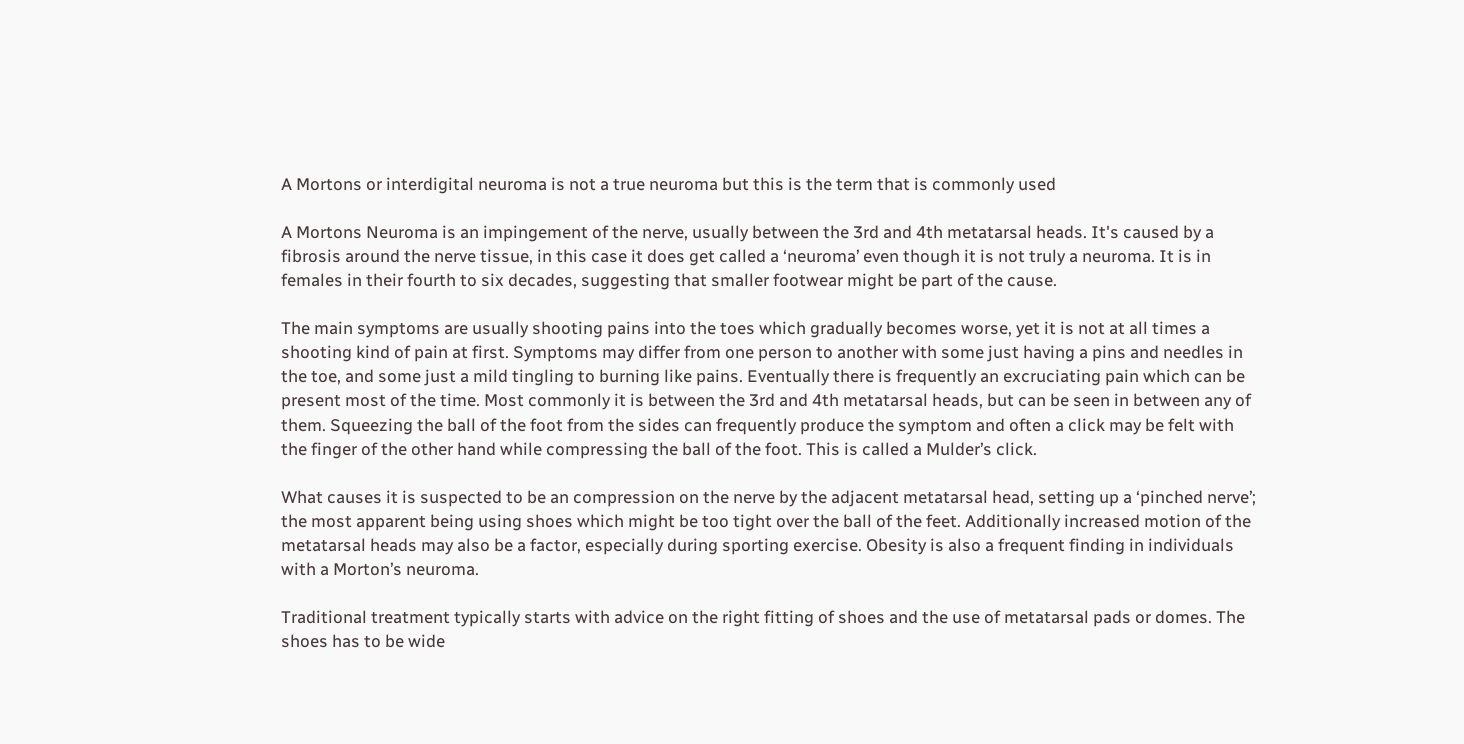A Mortons or interdigital neuroma is not a true neuroma but this is the term that is commonly used

A Mortons Neuroma is an impingement of the nerve, usually between the 3rd and 4th metatarsal heads. It's caused by a fibrosis around the nerve tissue, in this case it does get called a ‘neuroma’ even though it is not truly a neuroma. It is in females in their fourth to six decades, suggesting that smaller footwear might be part of the cause.

The main symptoms are usually shooting pains into the toes which gradually becomes worse, yet it is not at all times a shooting kind of pain at first. Symptoms may differ from one person to another with some just having a pins and needles in the toe, and some just a mild tingling to burning like pains. Eventually there is frequently an excruciating pain which can be present most of the time. Most commonly it is between the 3rd and 4th metatarsal heads, but can be seen in between any of them. Squeezing the ball of the foot from the sides can frequently produce the symptom and often a click may be felt with the finger of the other hand while compressing the ball of the foot. This is called a Mulder’s click.

What causes it is suspected to be an compression on the nerve by the adjacent metatarsal head, setting up a ‘pinched nerve’; the most apparent being using shoes which might be too tight over the ball of the feet. Additionally increased motion of the metatarsal heads may also be a factor, especially during sporting exercise. Obesity is also a frequent finding in individuals with a Morton’s neuroma.

Traditional treatment typically starts with advice on the right fitting of shoes and the use of metatarsal pads or domes. The shoes has to be wide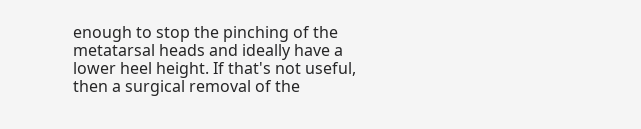enough to stop the pinching of the metatarsal heads and ideally have a lower heel height. If that's not useful, then a surgical removal of the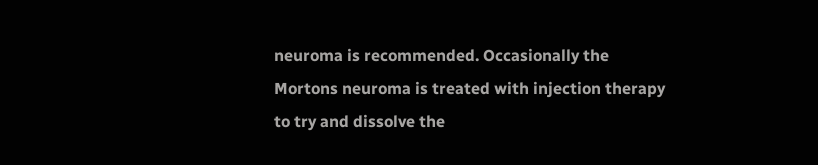neuroma is recommended. Occasionally the Mortons neuroma is treated with injection therapy to try and dissolve the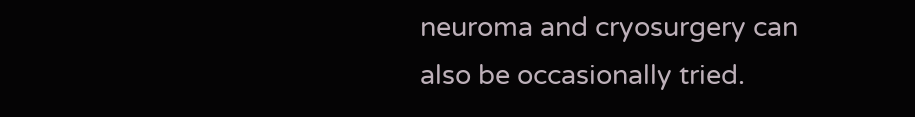neuroma and cryosurgery can also be occasionally tried.